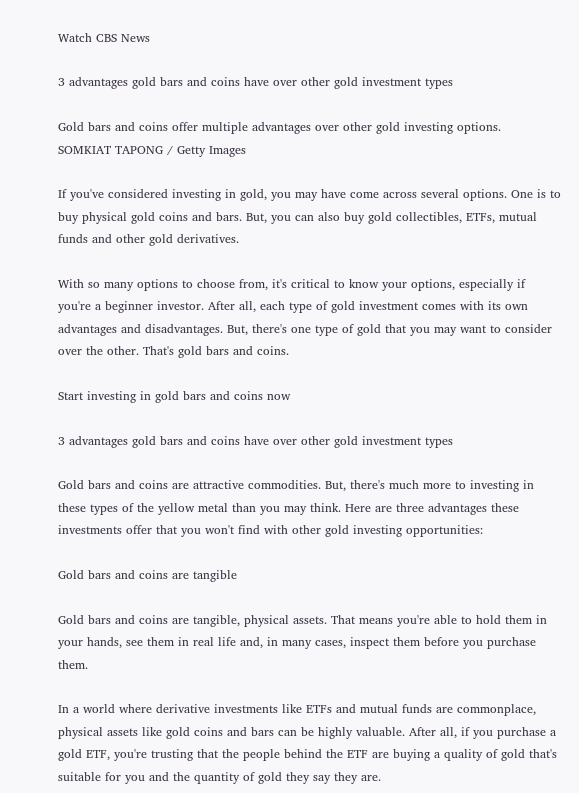Watch CBS News

3 advantages gold bars and coins have over other gold investment types

Gold bars and coins offer multiple advantages over other gold investing options.  SOMKIAT TAPONG / Getty Images

If you've considered investing in gold, you may have come across several options. One is to buy physical gold coins and bars. But, you can also buy gold collectibles, ETFs, mutual funds and other gold derivatives.

With so many options to choose from, it's critical to know your options, especially if you're a beginner investor. After all, each type of gold investment comes with its own advantages and disadvantages. But, there's one type of gold that you may want to consider over the other. That's gold bars and coins.

Start investing in gold bars and coins now

3 advantages gold bars and coins have over other gold investment types

Gold bars and coins are attractive commodities. But, there's much more to investing in these types of the yellow metal than you may think. Here are three advantages these investments offer that you won't find with other gold investing opportunities:

Gold bars and coins are tangible

Gold bars and coins are tangible, physical assets. That means you're able to hold them in your hands, see them in real life and, in many cases, inspect them before you purchase them.

In a world where derivative investments like ETFs and mutual funds are commonplace, physical assets like gold coins and bars can be highly valuable. After all, if you purchase a gold ETF, you're trusting that the people behind the ETF are buying a quality of gold that's suitable for you and the quantity of gold they say they are.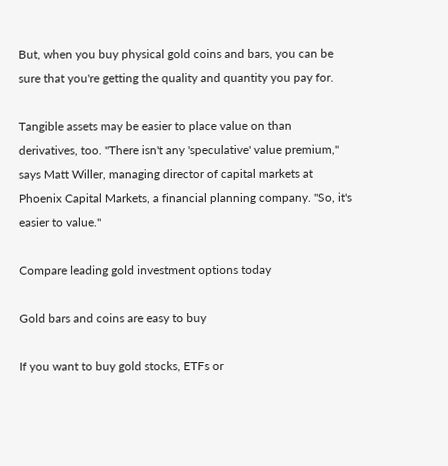But, when you buy physical gold coins and bars, you can be sure that you're getting the quality and quantity you pay for.

Tangible assets may be easier to place value on than derivatives, too. "There isn't any 'speculative' value premium," says Matt Willer, managing director of capital markets at Phoenix Capital Markets, a financial planning company. "So, it's easier to value."

Compare leading gold investment options today

Gold bars and coins are easy to buy

If you want to buy gold stocks, ETFs or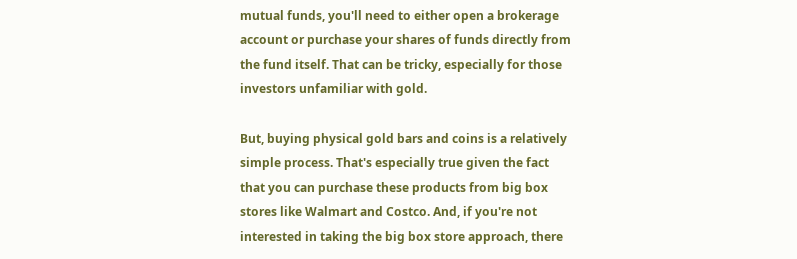mutual funds, you'll need to either open a brokerage account or purchase your shares of funds directly from the fund itself. That can be tricky, especially for those investors unfamiliar with gold.

But, buying physical gold bars and coins is a relatively simple process. That's especially true given the fact that you can purchase these products from big box stores like Walmart and Costco. And, if you're not interested in taking the big box store approach, there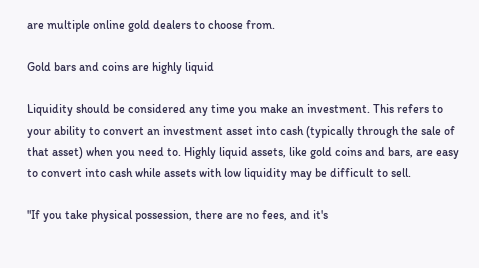are multiple online gold dealers to choose from.

Gold bars and coins are highly liquid

Liquidity should be considered any time you make an investment. This refers to your ability to convert an investment asset into cash (typically through the sale of that asset) when you need to. Highly liquid assets, like gold coins and bars, are easy to convert into cash while assets with low liquidity may be difficult to sell.

"If you take physical possession, there are no fees, and it's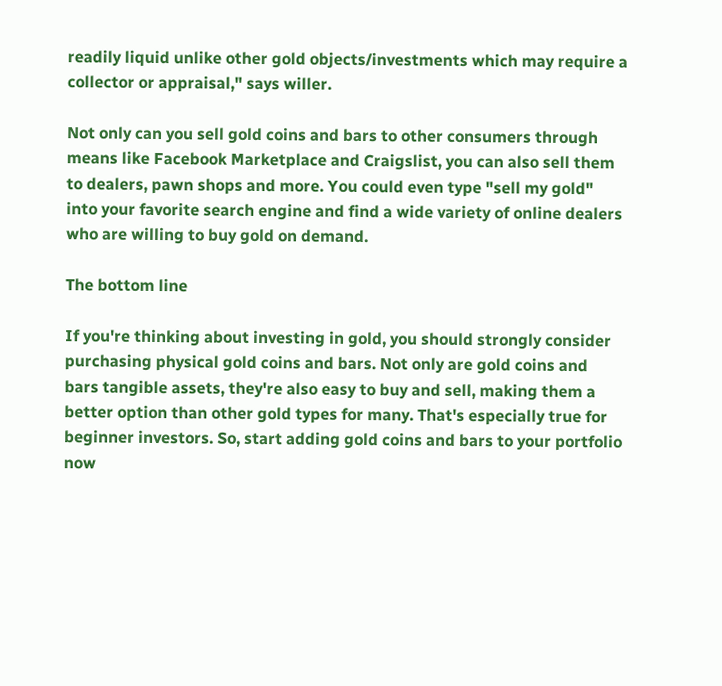readily liquid unlike other gold objects/investments which may require a collector or appraisal," says willer.

Not only can you sell gold coins and bars to other consumers through means like Facebook Marketplace and Craigslist, you can also sell them to dealers, pawn shops and more. You could even type "sell my gold" into your favorite search engine and find a wide variety of online dealers who are willing to buy gold on demand.

The bottom line

If you're thinking about investing in gold, you should strongly consider purchasing physical gold coins and bars. Not only are gold coins and bars tangible assets, they're also easy to buy and sell, making them a better option than other gold types for many. That's especially true for beginner investors. So, start adding gold coins and bars to your portfolio now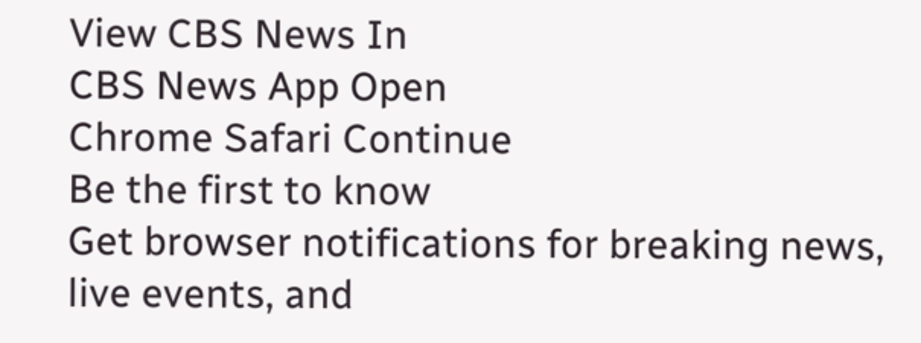View CBS News In
CBS News App Open
Chrome Safari Continue
Be the first to know
Get browser notifications for breaking news, live events, and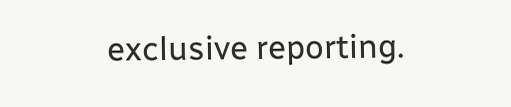exclusive reporting.